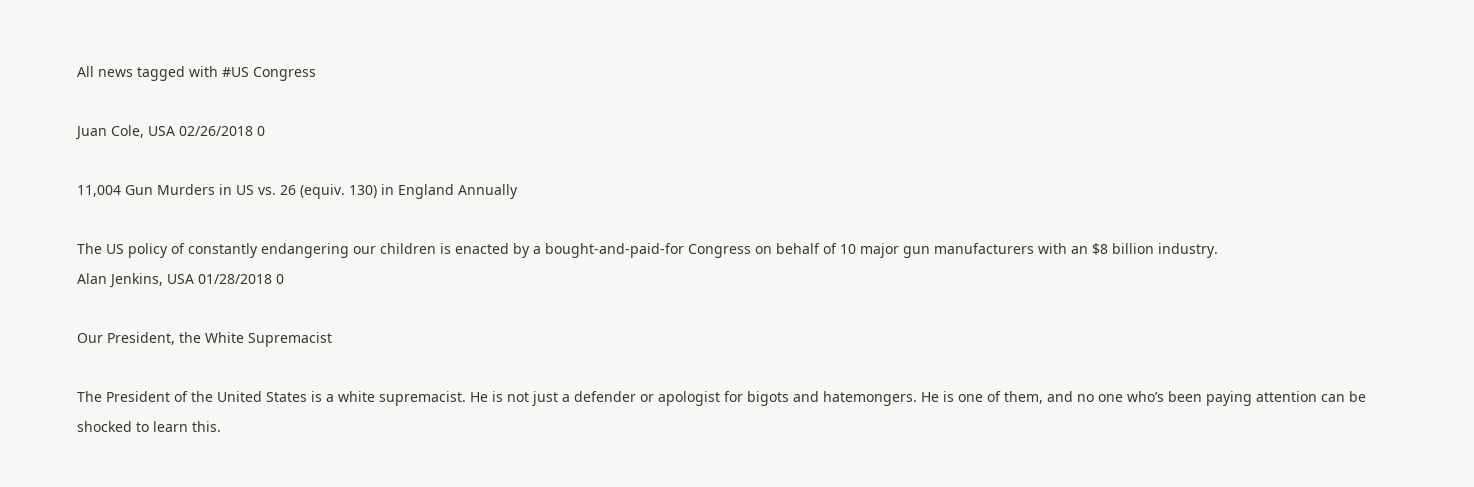All news tagged with #US Congress

Juan Cole, USA 02/26/2018 0

11,004 Gun Murders in US vs. 26 (equiv. 130) in England Annually

The US policy of constantly endangering our children is enacted by a bought-and-paid-for Congress on behalf of 10 major gun manufacturers with an $8 billion industry.
Alan Jenkins, USA 01/28/2018 0

Our President, the White Supremacist

The President of the United States is a white supremacist. He is not just a defender or apologist for bigots and hatemongers. He is one of them, and no one who’s been paying attention can be shocked to learn this.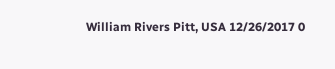William Rivers Pitt, USA 12/26/2017 0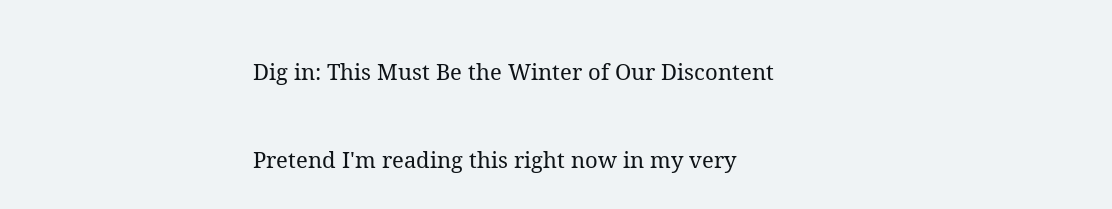Dig in: This Must Be the Winter of Our Discontent

Pretend I'm reading this right now in my very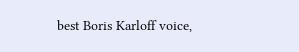best Boris Karloff voice,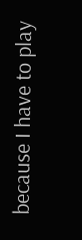because I have to play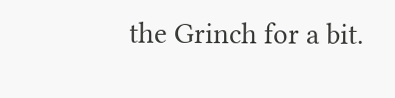the Grinch for a bit.